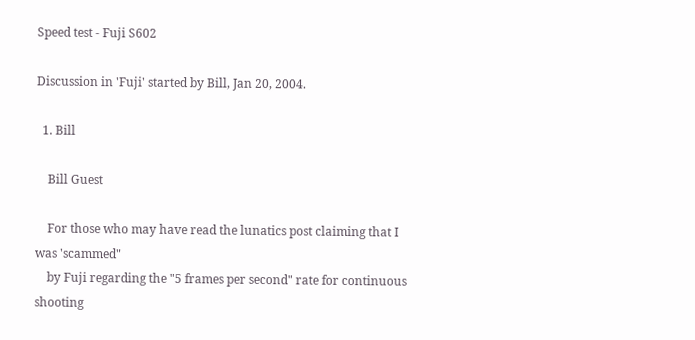Speed test - Fuji S602

Discussion in 'Fuji' started by Bill, Jan 20, 2004.

  1. Bill

    Bill Guest

    For those who may have read the lunatics post claiming that I was 'scammed"
    by Fuji regarding the "5 frames per second" rate for continuous shooting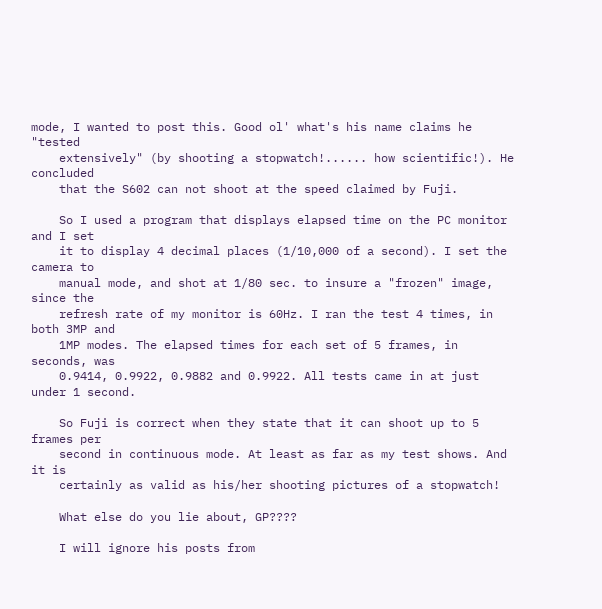mode, I wanted to post this. Good ol' what's his name claims he "tested
    extensively" (by shooting a stopwatch!...... how scientific!). He concluded
    that the S602 can not shoot at the speed claimed by Fuji.

    So I used a program that displays elapsed time on the PC monitor and I set
    it to display 4 decimal places (1/10,000 of a second). I set the camera to
    manual mode, and shot at 1/80 sec. to insure a "frozen" image, since the
    refresh rate of my monitor is 60Hz. I ran the test 4 times, in both 3MP and
    1MP modes. The elapsed times for each set of 5 frames, in seconds, was
    0.9414, 0.9922, 0.9882 and 0.9922. All tests came in at just under 1 second.

    So Fuji is correct when they state that it can shoot up to 5 frames per
    second in continuous mode. At least as far as my test shows. And it is
    certainly as valid as his/her shooting pictures of a stopwatch!

    What else do you lie about, GP????

    I will ignore his posts from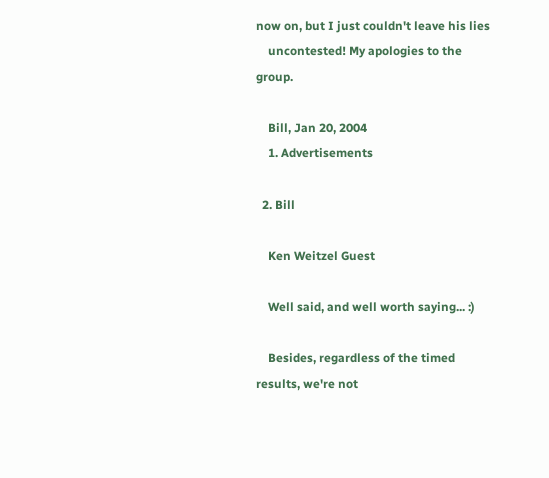now on, but I just couldn't leave his lies
    uncontested! My apologies to the group.

    Bill, Jan 20, 2004
    1. Advertisements

  2. Bill

    Ken Weitzel Guest

    Well said, and well worth saying... :)

    Besides, regardless of the timed results, we're not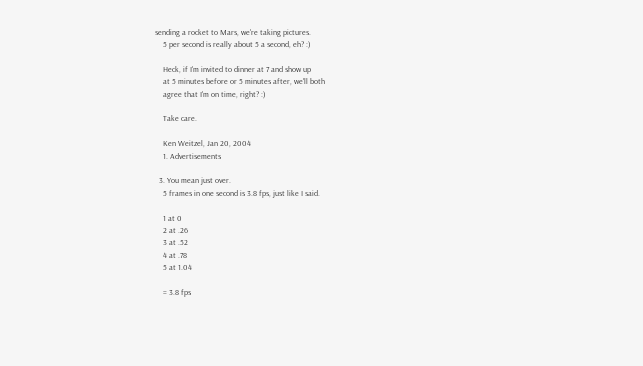sending a rocket to Mars, we're taking pictures.
    5 per second is really about 5 a second, eh? :)

    Heck, if I'm invited to dinner at 7 and show up
    at 5 minutes before or 5 minutes after, we'll both
    agree that I'm on time, right? :)

    Take care.

    Ken Weitzel, Jan 20, 2004
    1. Advertisements

  3. You mean just over.
    5 frames in one second is 3.8 fps, just like I said.

    1 at 0
    2 at .26
    3 at .52
    4 at .78
    5 at 1.04

    = 3.8 fps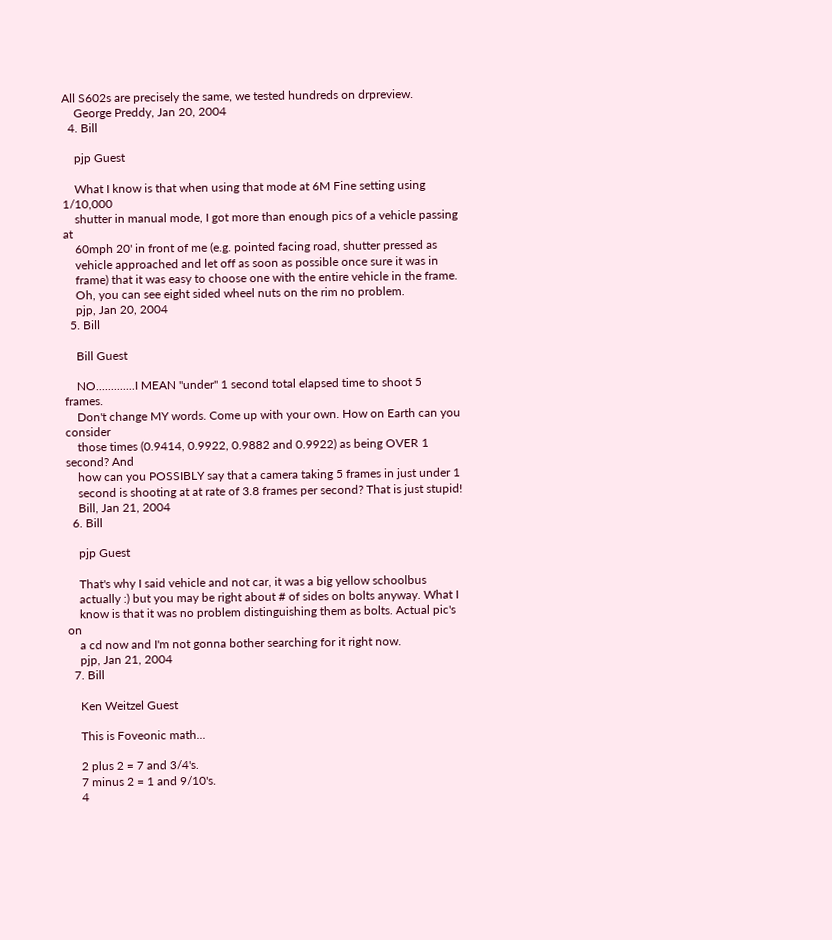All S602s are precisely the same, we tested hundreds on drpreview.
    George Preddy, Jan 20, 2004
  4. Bill

    pjp Guest

    What I know is that when using that mode at 6M Fine setting using 1/10,000
    shutter in manual mode, I got more than enough pics of a vehicle passing at
    60mph 20' in front of me (e.g. pointed facing road, shutter pressed as
    vehicle approached and let off as soon as possible once sure it was in
    frame) that it was easy to choose one with the entire vehicle in the frame.
    Oh, you can see eight sided wheel nuts on the rim no problem.
    pjp, Jan 20, 2004
  5. Bill

    Bill Guest

    NO.............I MEAN "under" 1 second total elapsed time to shoot 5 frames.
    Don't change MY words. Come up with your own. How on Earth can you consider
    those times (0.9414, 0.9922, 0.9882 and 0.9922) as being OVER 1 second? And
    how can you POSSIBLY say that a camera taking 5 frames in just under 1
    second is shooting at at rate of 3.8 frames per second? That is just stupid!
    Bill, Jan 21, 2004
  6. Bill

    pjp Guest

    That's why I said vehicle and not car, it was a big yellow schoolbus
    actually :) but you may be right about # of sides on bolts anyway. What I
    know is that it was no problem distinguishing them as bolts. Actual pic's on
    a cd now and I'm not gonna bother searching for it right now.
    pjp, Jan 21, 2004
  7. Bill

    Ken Weitzel Guest

    This is Foveonic math...

    2 plus 2 = 7 and 3/4's.
    7 minus 2 = 1 and 9/10's.
    4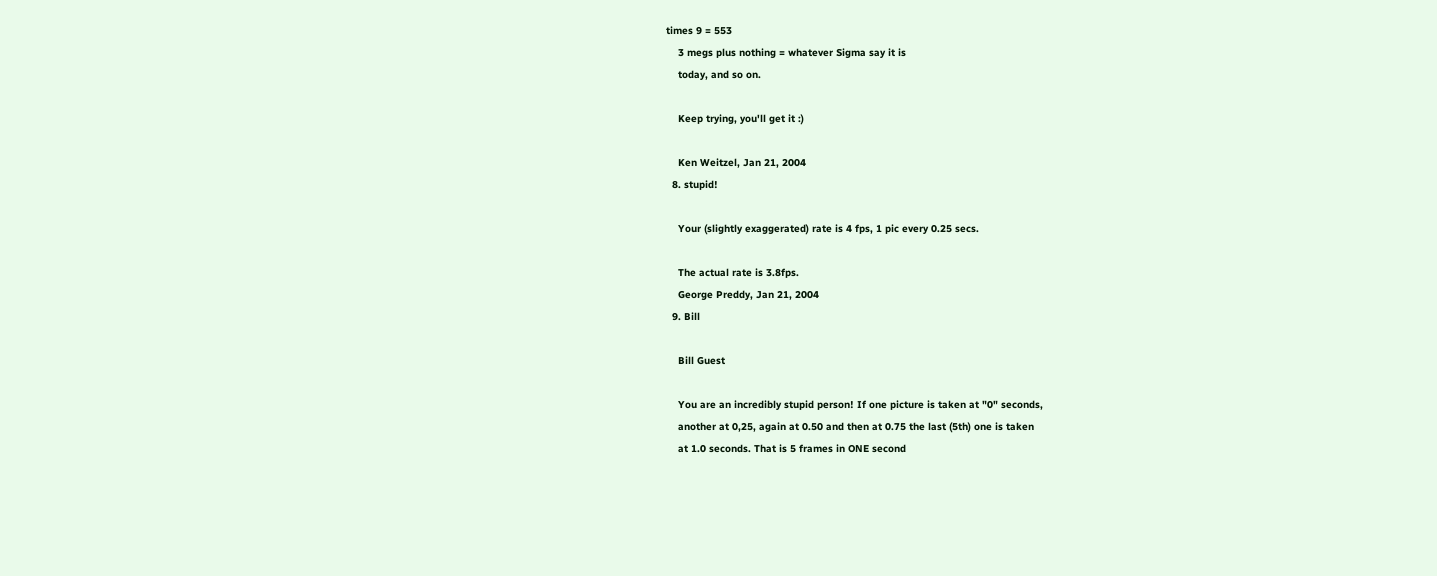times 9 = 553
    3 megs plus nothing = whatever Sigma say it is
    today, and so on.

    Keep trying, you'll get it :)

    Ken Weitzel, Jan 21, 2004
  8. stupid!

    Your (slightly exaggerated) rate is 4 fps, 1 pic every 0.25 secs.

    The actual rate is 3.8fps.
    George Preddy, Jan 21, 2004
  9. Bill

    Bill Guest

    You are an incredibly stupid person! If one picture is taken at "0" seconds,
    another at 0,25, again at 0.50 and then at 0.75 the last (5th) one is taken
    at 1.0 seconds. That is 5 frames in ONE second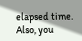elapsed time. Also, you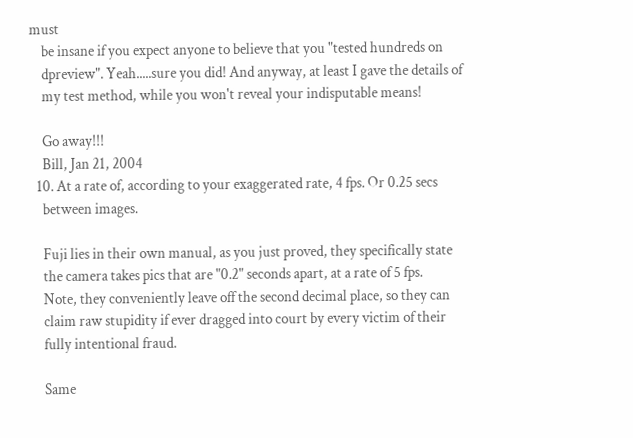must
    be insane if you expect anyone to believe that you "tested hundreds on
    dpreview". Yeah.....sure you did! And anyway, at least I gave the details of
    my test method, while you won't reveal your indisputable means!

    Go away!!!
    Bill, Jan 21, 2004
  10. At a rate of, according to your exaggerated rate, 4 fps. Or 0.25 secs
    between images.

    Fuji lies in their own manual, as you just proved, they specifically state
    the camera takes pics that are "0.2" seconds apart, at a rate of 5 fps.
    Note, they conveniently leave off the second decimal place, so they can
    claim raw stupidity if ever dragged into court by every victim of their
    fully intentional fraud.

    Same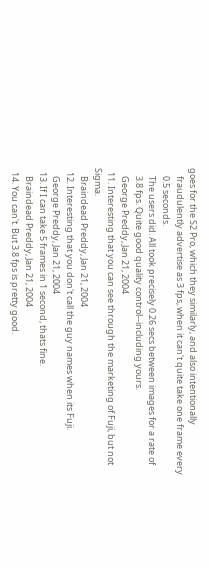goes for the S2 Pro, which they similarly, and also intentionally
    fraudulently advertise as 3 fps, when it can't quite take one frame every
    0.5 seconds.
    The users did. All took precisely 0.26 secs between images for a rate of
    3.8 fps. Quite good quality control--including yours.
    George Preddy, Jan 21, 2004
  11. Interesting that you can see through the marketing of Fuji, but not Sigma.
    Braindead Preddy, Jan 21, 2004
  12. Interesting that you don't call the guy names when its Fuji.
    George Preddy, Jan 21, 2004
  13. If I can take 5 frames in 1 second, thats fine.
    Braindead Preddy, Jan 21, 2004
  14. You can't. But 3.8 fps is pretty good.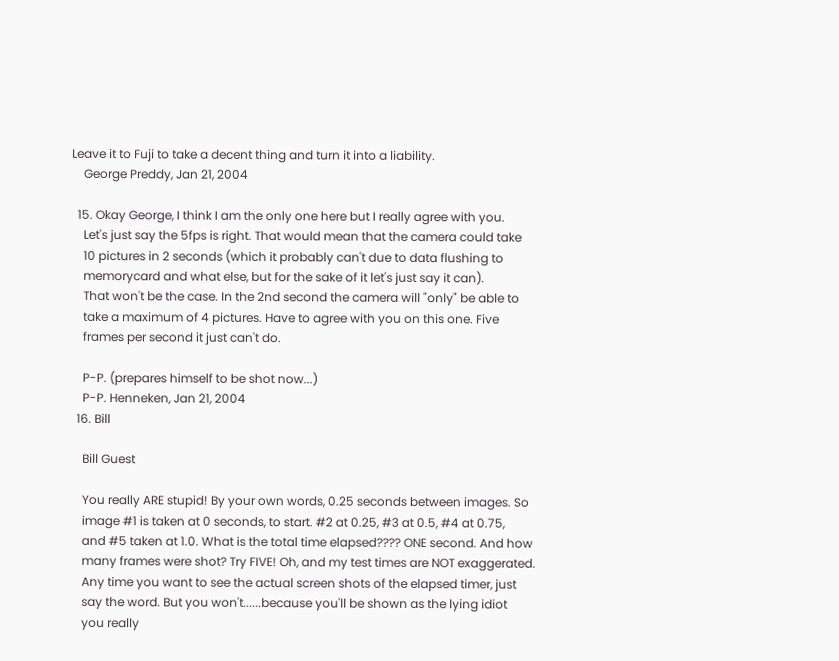Leave it to Fuji to take a decent thing and turn it into a liability.
    George Preddy, Jan 21, 2004

  15. Okay George, I think I am the only one here but I really agree with you.
    Let's just say the 5fps is right. That would mean that the camera could take
    10 pictures in 2 seconds (which it probably can't due to data flushing to
    memorycard and what else, but for the sake of it let's just say it can).
    That won't be the case. In the 2nd second the camera will "only" be able to
    take a maximum of 4 pictures. Have to agree with you on this one. Five
    frames per second it just can't do.

    P-P. (prepares himself to be shot now...)
    P-P. Henneken, Jan 21, 2004
  16. Bill

    Bill Guest

    You really ARE stupid! By your own words, 0.25 seconds between images. So
    image #1 is taken at 0 seconds, to start. #2 at 0.25, #3 at 0.5, #4 at 0.75,
    and #5 taken at 1.0. What is the total time elapsed???? ONE second. And how
    many frames were shot? Try FIVE! Oh, and my test times are NOT exaggerated.
    Any time you want to see the actual screen shots of the elapsed timer, just
    say the word. But you won't......because you'll be shown as the lying idiot
    you really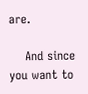are.

    And since you want to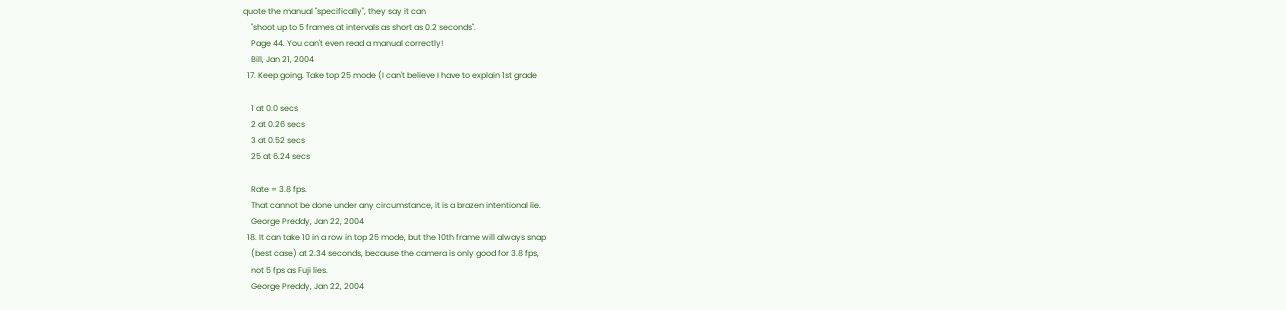quote the manual "specifically", they say it can
    "shoot up to 5 frames at intervals as short as 0.2 seconds".
    Page 44. You can't even read a manual correctly!
    Bill, Jan 21, 2004
  17. Keep going. Take top 25 mode (I can't believe I have to explain 1st grade

    1 at 0.0 secs
    2 at 0.26 secs
    3 at 0.52 secs
    25 at 6.24 secs

    Rate = 3.8 fps.
    That cannot be done under any circumstance, it is a brazen intentional lie.
    George Preddy, Jan 22, 2004
  18. It can take 10 in a row in top 25 mode, but the 10th frame will always snap
    (best case) at 2.34 seconds, because the camera is only good for 3.8 fps,
    not 5 fps as Fuji lies.
    George Preddy, Jan 22, 2004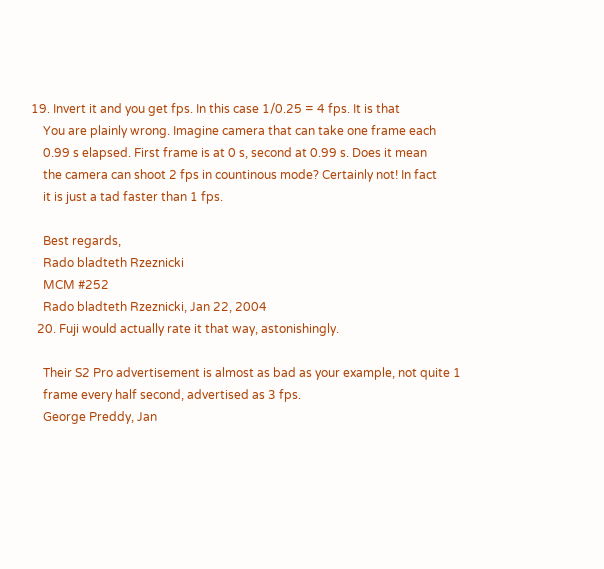19. Invert it and you get fps. In this case 1/0.25 = 4 fps. It is that
    You are plainly wrong. Imagine camera that can take one frame each
    0.99 s elapsed. First frame is at 0 s, second at 0.99 s. Does it mean
    the camera can shoot 2 fps in countinous mode? Certainly not! In fact
    it is just a tad faster than 1 fps.

    Best regards,
    Rado bladteth Rzeznicki
    MCM #252
    Rado bladteth Rzeznicki, Jan 22, 2004
  20. Fuji would actually rate it that way, astonishingly.

    Their S2 Pro advertisement is almost as bad as your example, not quite 1
    frame every half second, advertised as 3 fps.
    George Preddy, Jan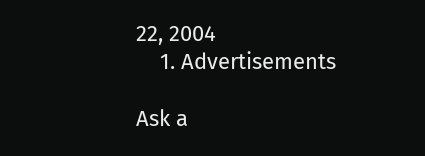22, 2004
    1. Advertisements

Ask a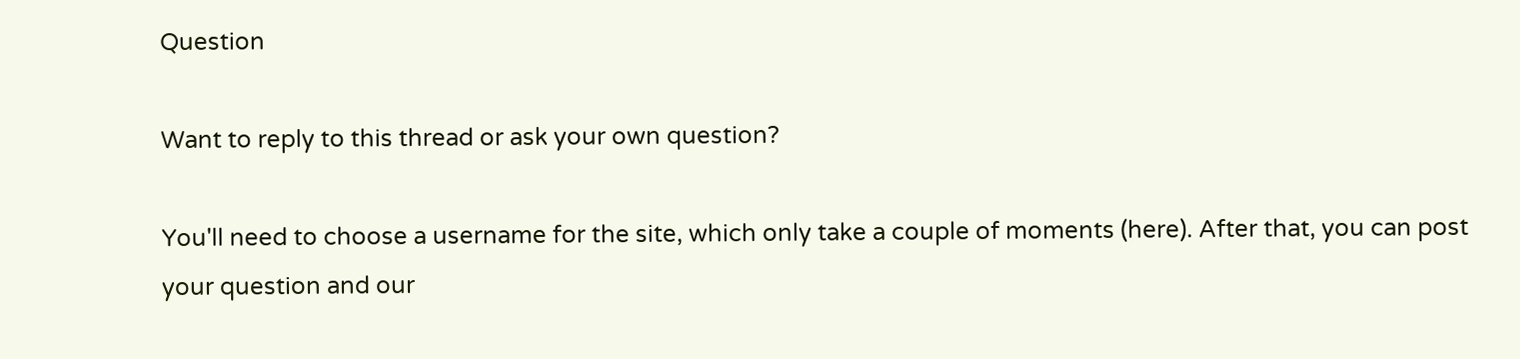Question

Want to reply to this thread or ask your own question?

You'll need to choose a username for the site, which only take a couple of moments (here). After that, you can post your question and our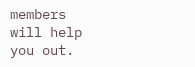members will help you out.